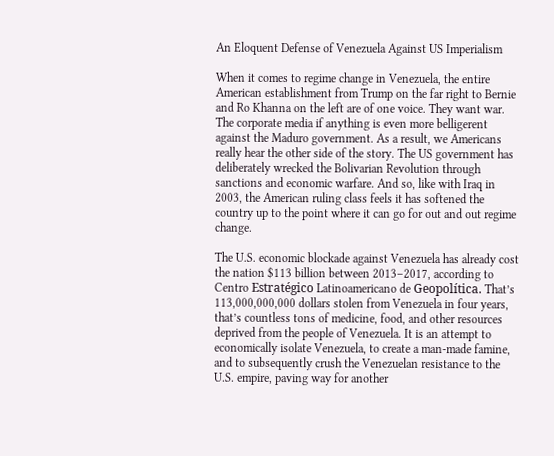An Eloquent Defense of Venezuela Against US Imperialism

When it comes to regime change in Venezuela, the entire American establishment from Trump on the far right to Bernie and Ro Khanna on the left are of one voice. They want war. The corporate media if anything is even more belligerent against the Maduro government. As a result, we Americans really hear the other side of the story. The US government has deliberately wrecked the Bolivarian Revolution through sanctions and economic warfare. And so, like with Iraq in 2003, the American ruling class feels it has softened the country up to the point where it can go for out and out regime change.

The U.S. economic blockade against Venezuela has already cost the nation $113 billion between 2013–2017, according to Centro Estratégico Latinoamericano de Geopolítica. That’s 113,000,000,000 dollars stolen from Venezuela in four years, that’s countless tons of medicine, food, and other resources deprived from the people of Venezuela. It is an attempt to economically isolate Venezuela, to create a man-made famine, and to subsequently crush the Venezuelan resistance to the U.S. empire, paving way for another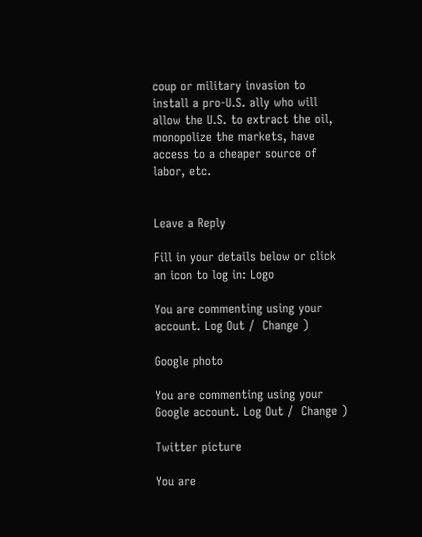coup or military invasion to install a pro-U.S. ally who will allow the U.S. to extract the oil, monopolize the markets, have access to a cheaper source of labor, etc.


Leave a Reply

Fill in your details below or click an icon to log in: Logo

You are commenting using your account. Log Out /  Change )

Google photo

You are commenting using your Google account. Log Out /  Change )

Twitter picture

You are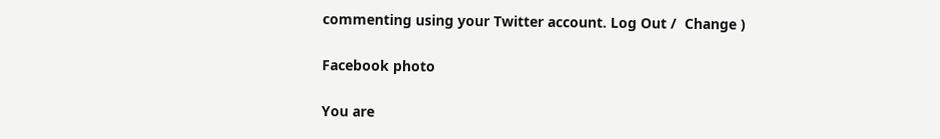commenting using your Twitter account. Log Out /  Change )

Facebook photo

You are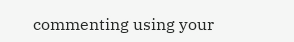commenting using your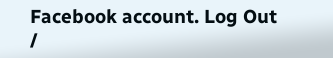Facebook account. Log Out /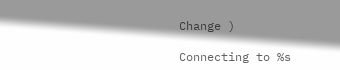Change )

Connecting to %s